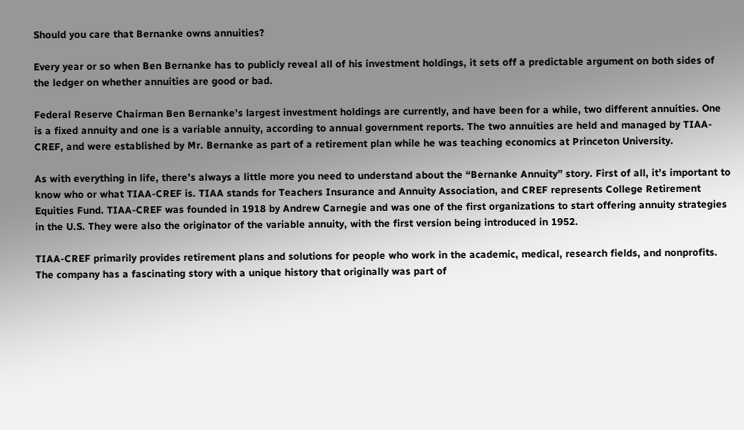Should you care that Bernanke owns annuities?

Every year or so when Ben Bernanke has to publicly reveal all of his investment holdings, it sets off a predictable argument on both sides of the ledger on whether annuities are good or bad.

Federal Reserve Chairman Ben Bernanke’s largest investment holdings are currently, and have been for a while, two different annuities. One is a fixed annuity and one is a variable annuity, according to annual government reports. The two annuities are held and managed by TIAA-CREF, and were established by Mr. Bernanke as part of a retirement plan while he was teaching economics at Princeton University.

As with everything in life, there’s always a little more you need to understand about the “Bernanke Annuity” story. First of all, it’s important to know who or what TIAA-CREF is. TIAA stands for Teachers Insurance and Annuity Association, and CREF represents College Retirement Equities Fund. TIAA-CREF was founded in 1918 by Andrew Carnegie and was one of the first organizations to start offering annuity strategies in the U.S. They were also the originator of the variable annuity, with the first version being introduced in 1952.

TIAA-CREF primarily provides retirement plans and solutions for people who work in the academic, medical, research fields, and nonprofits. The company has a fascinating story with a unique history that originally was part of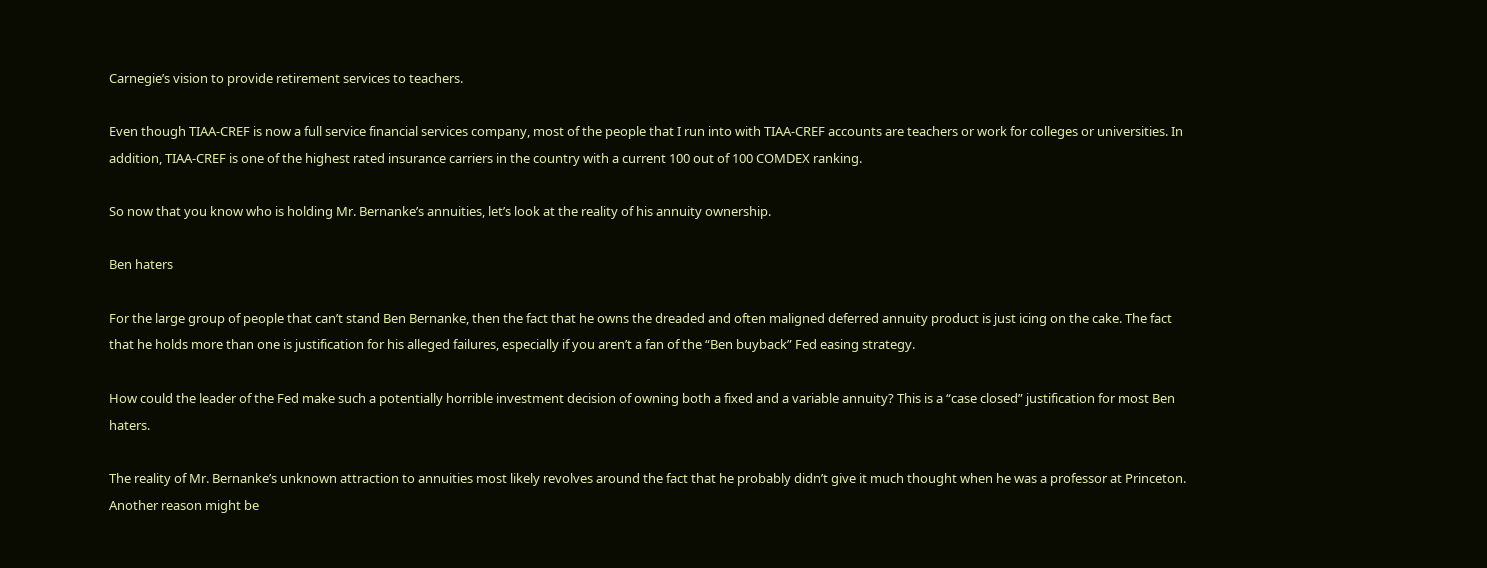Carnegie’s vision to provide retirement services to teachers.

Even though TIAA-CREF is now a full service financial services company, most of the people that I run into with TIAA-CREF accounts are teachers or work for colleges or universities. In addition, TIAA-CREF is one of the highest rated insurance carriers in the country with a current 100 out of 100 COMDEX ranking.

So now that you know who is holding Mr. Bernanke’s annuities, let’s look at the reality of his annuity ownership.

Ben haters

For the large group of people that can’t stand Ben Bernanke, then the fact that he owns the dreaded and often maligned deferred annuity product is just icing on the cake. The fact that he holds more than one is justification for his alleged failures, especially if you aren’t a fan of the “Ben buyback” Fed easing strategy.

How could the leader of the Fed make such a potentially horrible investment decision of owning both a fixed and a variable annuity? This is a “case closed” justification for most Ben haters.

The reality of Mr. Bernanke’s unknown attraction to annuities most likely revolves around the fact that he probably didn’t give it much thought when he was a professor at Princeton. Another reason might be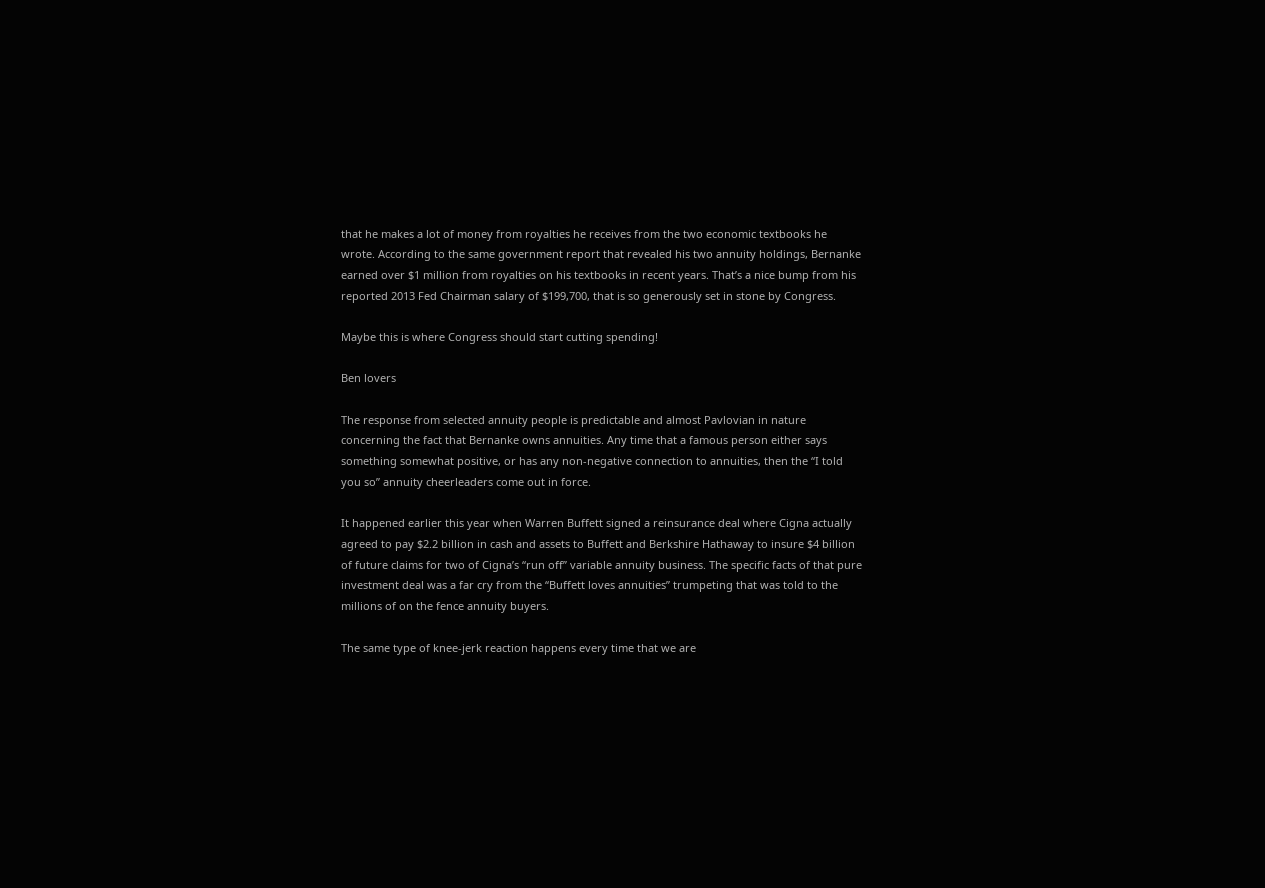that he makes a lot of money from royalties he receives from the two economic textbooks he wrote. According to the same government report that revealed his two annuity holdings, Bernanke earned over $1 million from royalties on his textbooks in recent years. That’s a nice bump from his reported 2013 Fed Chairman salary of $199,700, that is so generously set in stone by Congress.

Maybe this is where Congress should start cutting spending!

Ben lovers

The response from selected annuity people is predictable and almost Pavlovian in nature concerning the fact that Bernanke owns annuities. Any time that a famous person either says something somewhat positive, or has any non-negative connection to annuities, then the “I told you so” annuity cheerleaders come out in force.

It happened earlier this year when Warren Buffett signed a reinsurance deal where Cigna actually agreed to pay $2.2 billion in cash and assets to Buffett and Berkshire Hathaway to insure $4 billion of future claims for two of Cigna’s “run off” variable annuity business. The specific facts of that pure investment deal was a far cry from the “Buffett loves annuities” trumpeting that was told to the millions of on the fence annuity buyers.

The same type of knee-jerk reaction happens every time that we are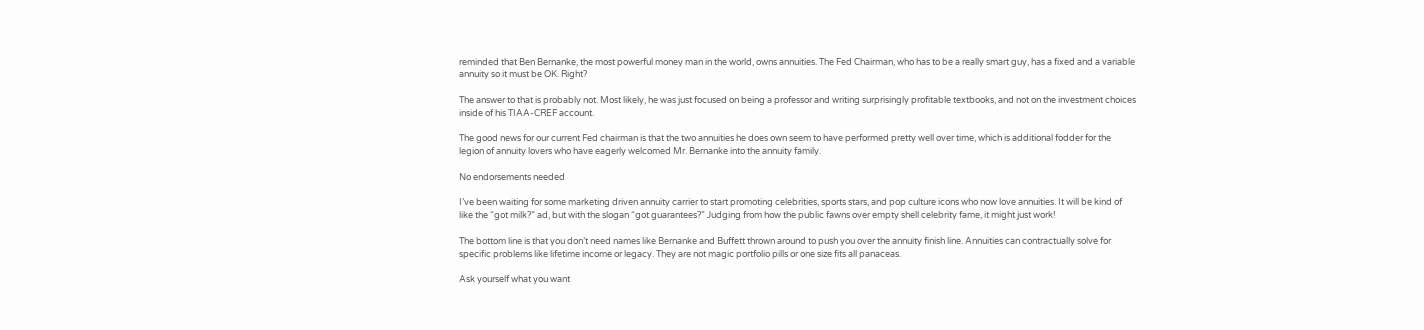reminded that Ben Bernanke, the most powerful money man in the world, owns annuities. The Fed Chairman, who has to be a really smart guy, has a fixed and a variable annuity so it must be OK. Right?

The answer to that is probably not. Most likely, he was just focused on being a professor and writing surprisingly profitable textbooks, and not on the investment choices inside of his TIAA-CREF account.

The good news for our current Fed chairman is that the two annuities he does own seem to have performed pretty well over time, which is additional fodder for the legion of annuity lovers who have eagerly welcomed Mr. Bernanke into the annuity family.

No endorsements needed

I’ve been waiting for some marketing driven annuity carrier to start promoting celebrities, sports stars, and pop culture icons who now love annuities. It will be kind of like the “got milk?” ad, but with the slogan “got guarantees?” Judging from how the public fawns over empty shell celebrity fame, it might just work!

The bottom line is that you don’t need names like Bernanke and Buffett thrown around to push you over the annuity finish line. Annuities can contractually solve for specific problems like lifetime income or legacy. They are not magic portfolio pills or one size fits all panaceas.

Ask yourself what you want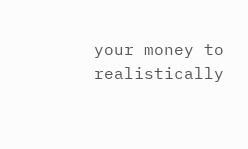your money to realistically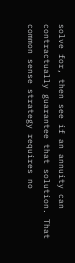solve for, then see if an annuity can contractually guarantee that solution. That common sense strategy requires no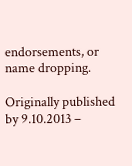endorsements, or name dropping.

Originally published by 9.10.2013 –